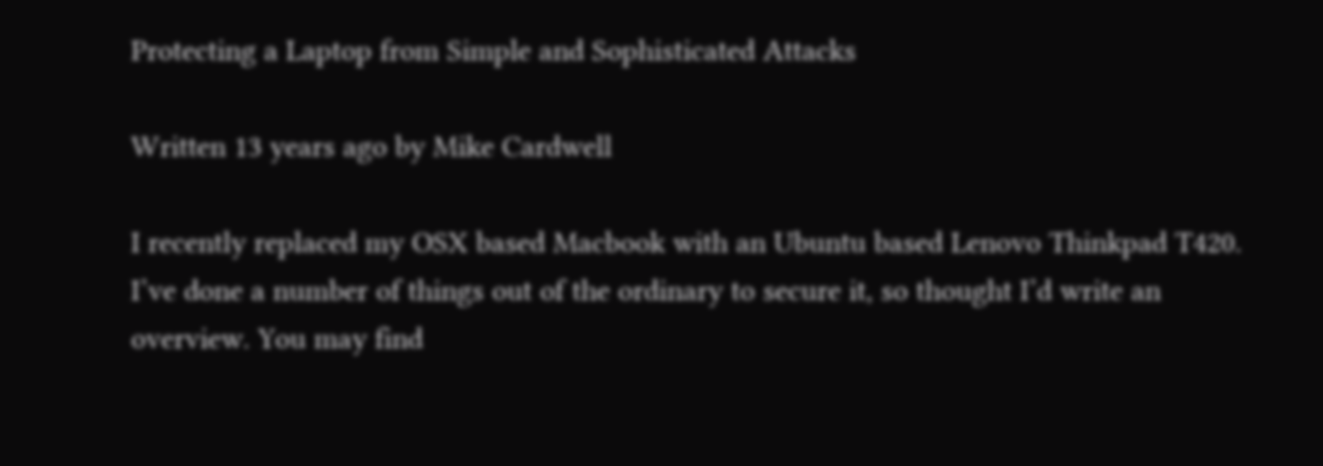Protecting a Laptop from Simple and Sophisticated Attacks

Written 13 years ago by Mike Cardwell

I recently replaced my OSX based Macbook with an Ubuntu based Lenovo Thinkpad T420. I’ve done a number of things out of the ordinary to secure it, so thought I’d write an overview. You may find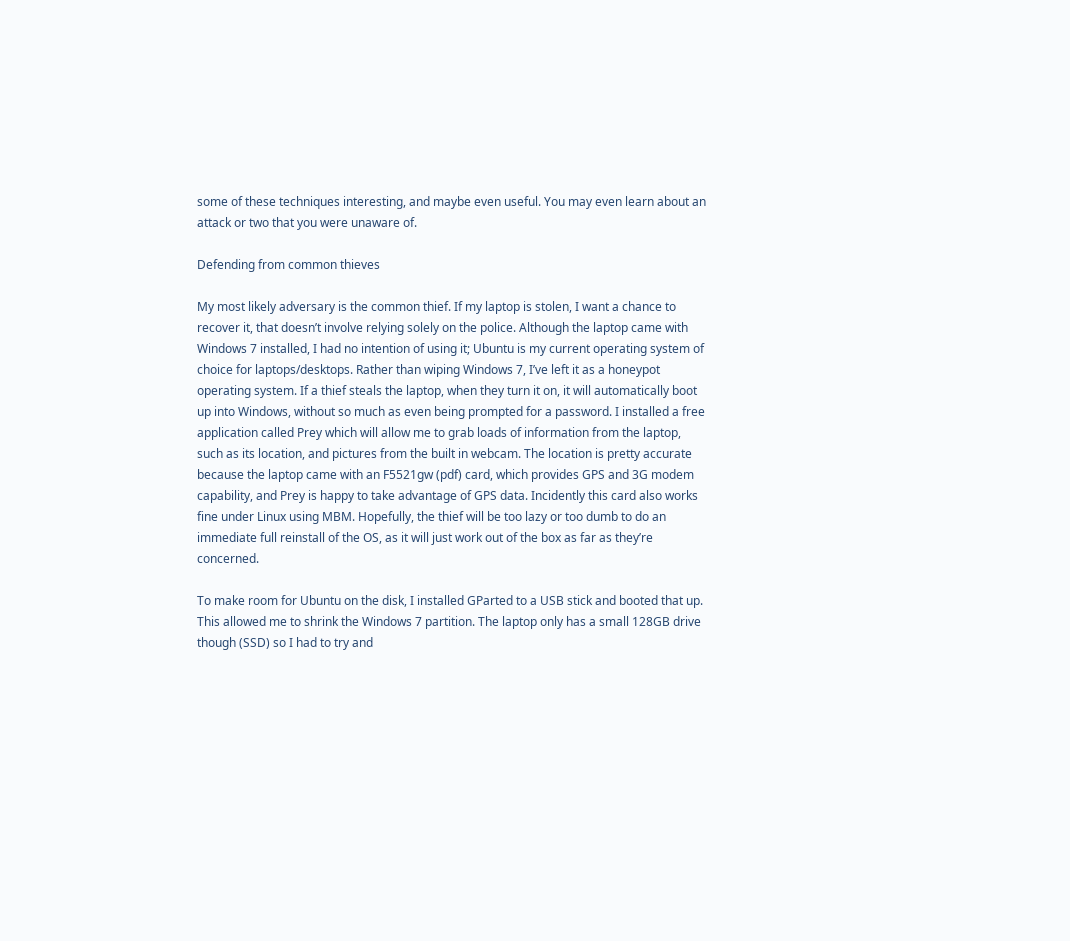some of these techniques interesting, and maybe even useful. You may even learn about an attack or two that you were unaware of.

Defending from common thieves

My most likely adversary is the common thief. If my laptop is stolen, I want a chance to recover it, that doesn’t involve relying solely on the police. Although the laptop came with Windows 7 installed, I had no intention of using it; Ubuntu is my current operating system of choice for laptops/desktops. Rather than wiping Windows 7, I’ve left it as a honeypot operating system. If a thief steals the laptop, when they turn it on, it will automatically boot up into Windows, without so much as even being prompted for a password. I installed a free application called Prey which will allow me to grab loads of information from the laptop, such as its location, and pictures from the built in webcam. The location is pretty accurate because the laptop came with an F5521gw (pdf) card, which provides GPS and 3G modem capability, and Prey is happy to take advantage of GPS data. Incidently this card also works fine under Linux using MBM. Hopefully, the thief will be too lazy or too dumb to do an immediate full reinstall of the OS, as it will just work out of the box as far as they’re concerned.

To make room for Ubuntu on the disk, I installed GParted to a USB stick and booted that up. This allowed me to shrink the Windows 7 partition. The laptop only has a small 128GB drive though (SSD) so I had to try and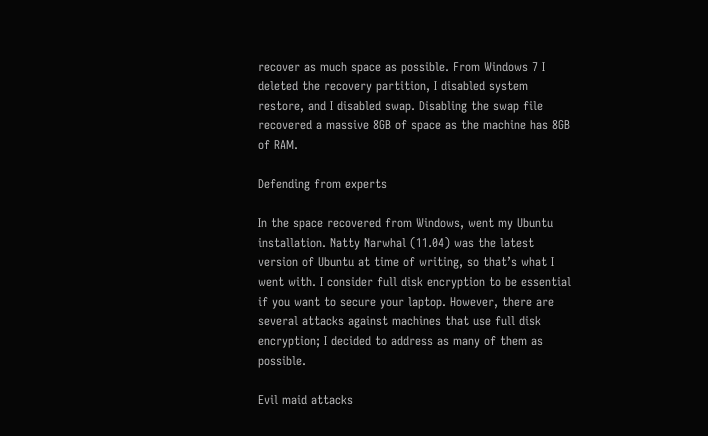recover as much space as possible. From Windows 7 I deleted the recovery partition, I disabled system restore, and I disabled swap. Disabling the swap file recovered a massive 8GB of space as the machine has 8GB of RAM.

Defending from experts

In the space recovered from Windows, went my Ubuntu installation. Natty Narwhal (11.04) was the latest version of Ubuntu at time of writing, so that’s what I went with. I consider full disk encryption to be essential if you want to secure your laptop. However, there are several attacks against machines that use full disk encryption; I decided to address as many of them as possible.

Evil maid attacks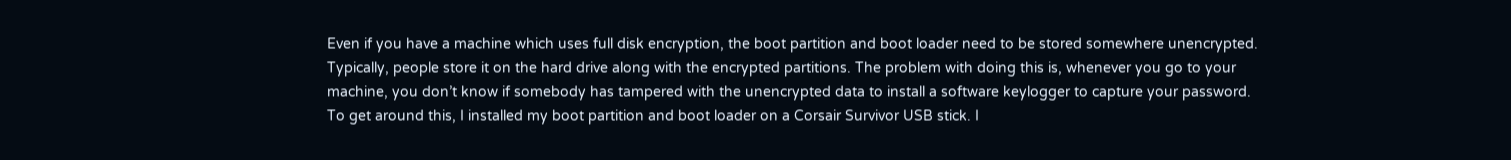Even if you have a machine which uses full disk encryption, the boot partition and boot loader need to be stored somewhere unencrypted. Typically, people store it on the hard drive along with the encrypted partitions. The problem with doing this is, whenever you go to your machine, you don’t know if somebody has tampered with the unencrypted data to install a software keylogger to capture your password. To get around this, I installed my boot partition and boot loader on a Corsair Survivor USB stick. I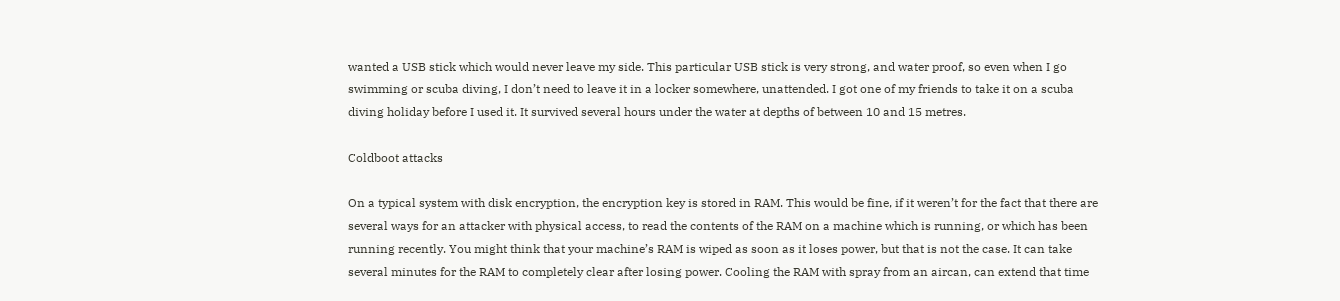wanted a USB stick which would never leave my side. This particular USB stick is very strong, and water proof, so even when I go swimming or scuba diving, I don’t need to leave it in a locker somewhere, unattended. I got one of my friends to take it on a scuba diving holiday before I used it. It survived several hours under the water at depths of between 10 and 15 metres.

Coldboot attacks

On a typical system with disk encryption, the encryption key is stored in RAM. This would be fine, if it weren’t for the fact that there are several ways for an attacker with physical access, to read the contents of the RAM on a machine which is running, or which has been running recently. You might think that your machine’s RAM is wiped as soon as it loses power, but that is not the case. It can take several minutes for the RAM to completely clear after losing power. Cooling the RAM with spray from an aircan, can extend that time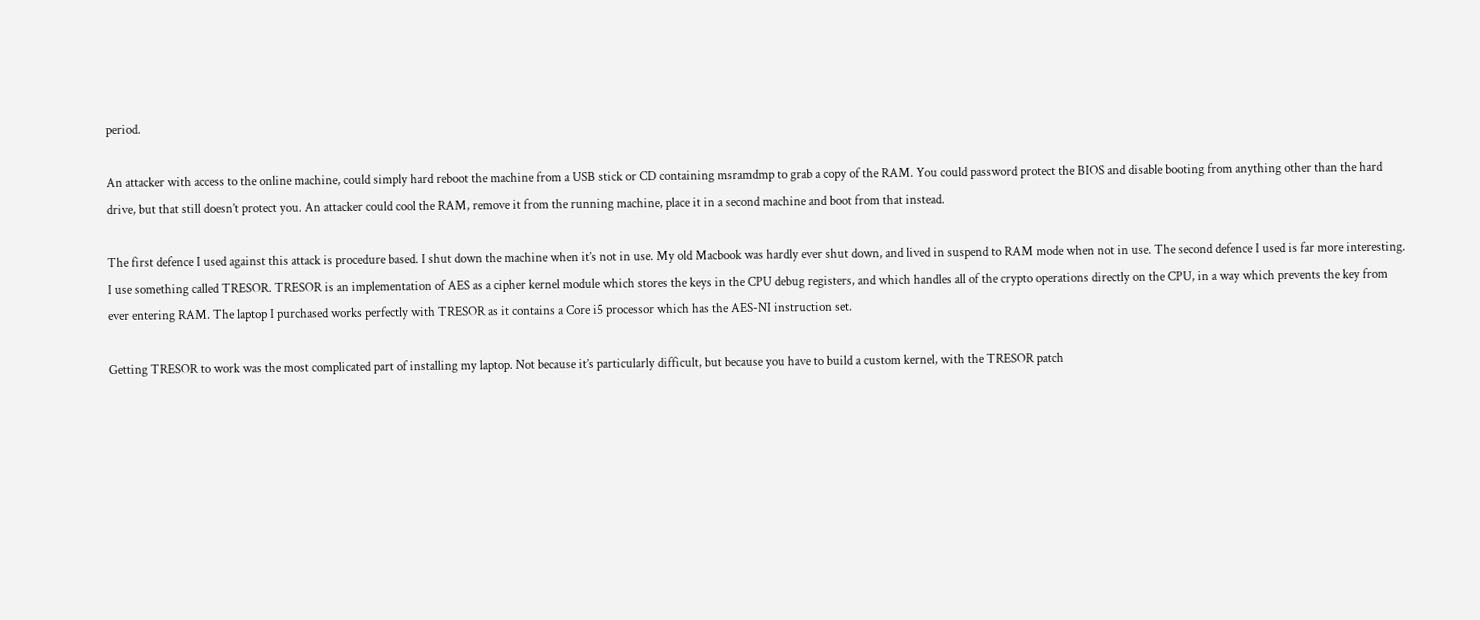period.

An attacker with access to the online machine, could simply hard reboot the machine from a USB stick or CD containing msramdmp to grab a copy of the RAM. You could password protect the BIOS and disable booting from anything other than the hard drive, but that still doesn’t protect you. An attacker could cool the RAM, remove it from the running machine, place it in a second machine and boot from that instead.

The first defence I used against this attack is procedure based. I shut down the machine when it’s not in use. My old Macbook was hardly ever shut down, and lived in suspend to RAM mode when not in use. The second defence I used is far more interesting. I use something called TRESOR. TRESOR is an implementation of AES as a cipher kernel module which stores the keys in the CPU debug registers, and which handles all of the crypto operations directly on the CPU, in a way which prevents the key from ever entering RAM. The laptop I purchased works perfectly with TRESOR as it contains a Core i5 processor which has the AES-NI instruction set.

Getting TRESOR to work was the most complicated part of installing my laptop. Not because it’s particularly difficult, but because you have to build a custom kernel, with the TRESOR patch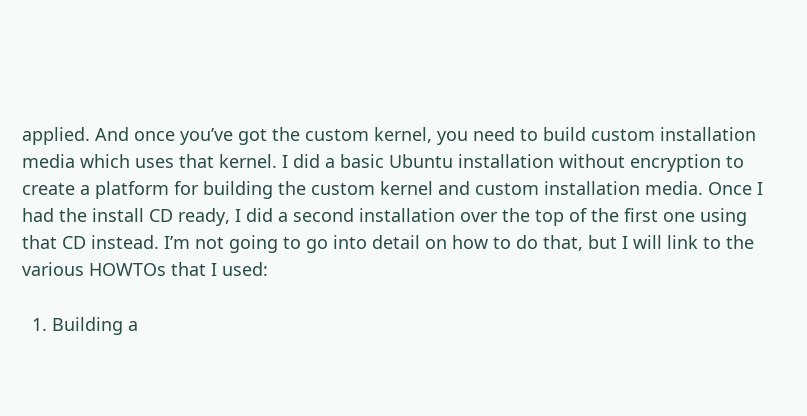applied. And once you’ve got the custom kernel, you need to build custom installation media which uses that kernel. I did a basic Ubuntu installation without encryption to create a platform for building the custom kernel and custom installation media. Once I had the install CD ready, I did a second installation over the top of the first one using that CD instead. I’m not going to go into detail on how to do that, but I will link to the various HOWTOs that I used:

  1. Building a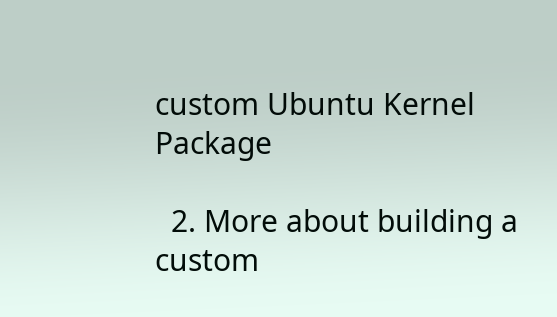custom Ubuntu Kernel Package

  2. More about building a custom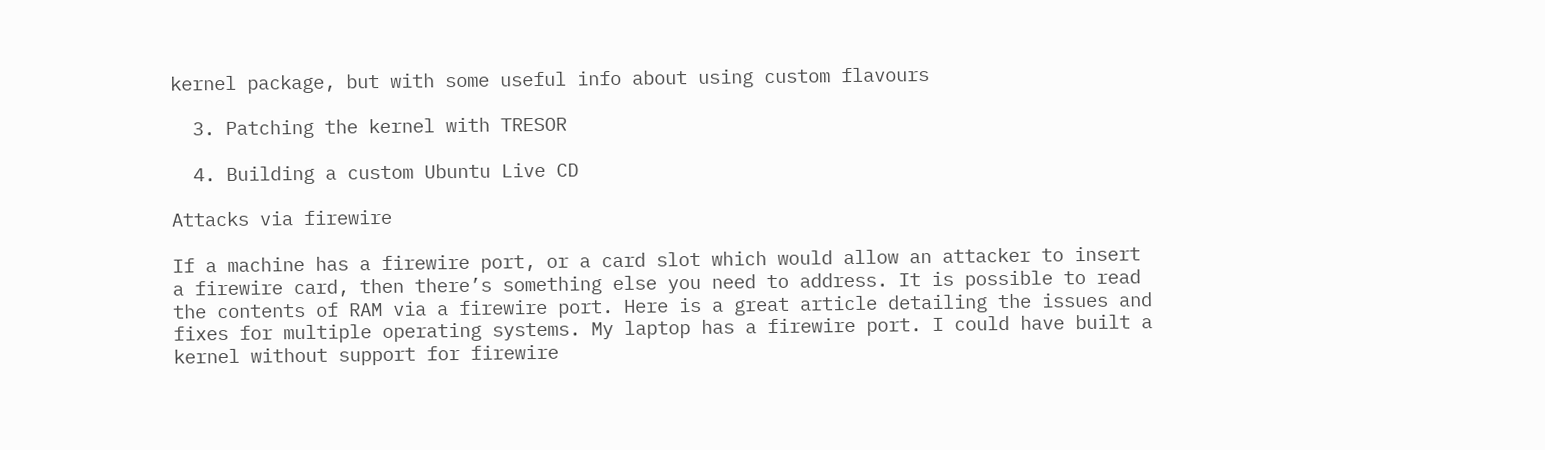kernel package, but with some useful info about using custom flavours

  3. Patching the kernel with TRESOR

  4. Building a custom Ubuntu Live CD

Attacks via firewire

If a machine has a firewire port, or a card slot which would allow an attacker to insert a firewire card, then there’s something else you need to address. It is possible to read the contents of RAM via a firewire port. Here is a great article detailing the issues and fixes for multiple operating systems. My laptop has a firewire port. I could have built a kernel without support for firewire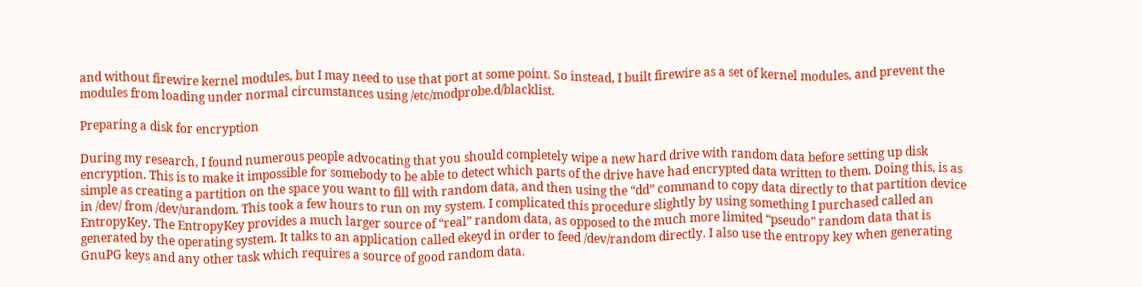and without firewire kernel modules, but I may need to use that port at some point. So instead, I built firewire as a set of kernel modules, and prevent the modules from loading under normal circumstances using /etc/modprobe.d/blacklist.

Preparing a disk for encryption

During my research, I found numerous people advocating that you should completely wipe a new hard drive with random data before setting up disk encryption. This is to make it impossible for somebody to be able to detect which parts of the drive have had encrypted data written to them. Doing this, is as simple as creating a partition on the space you want to fill with random data, and then using the “dd” command to copy data directly to that partition device in /dev/ from /dev/urandom. This took a few hours to run on my system. I complicated this procedure slightly by using something I purchased called an EntropyKey. The EntropyKey provides a much larger source of “real” random data, as opposed to the much more limited “pseudo” random data that is generated by the operating system. It talks to an application called ekeyd in order to feed /dev/random directly. I also use the entropy key when generating GnuPG keys and any other task which requires a source of good random data.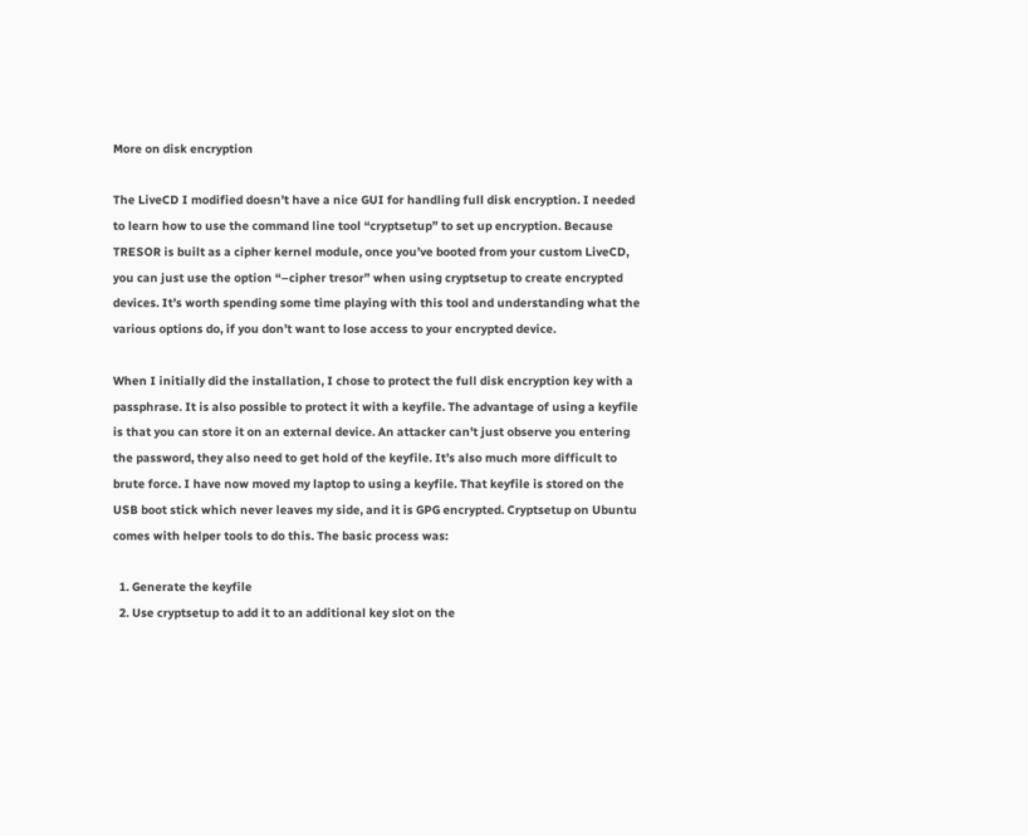More on disk encryption

The LiveCD I modified doesn’t have a nice GUI for handling full disk encryption. I needed to learn how to use the command line tool “cryptsetup” to set up encryption. Because TRESOR is built as a cipher kernel module, once you’ve booted from your custom LiveCD, you can just use the option “–cipher tresor” when using cryptsetup to create encrypted devices. It’s worth spending some time playing with this tool and understanding what the various options do, if you don’t want to lose access to your encrypted device.

When I initially did the installation, I chose to protect the full disk encryption key with a passphrase. It is also possible to protect it with a keyfile. The advantage of using a keyfile is that you can store it on an external device. An attacker can’t just observe you entering the password, they also need to get hold of the keyfile. It’s also much more difficult to brute force. I have now moved my laptop to using a keyfile. That keyfile is stored on the USB boot stick which never leaves my side, and it is GPG encrypted. Cryptsetup on Ubuntu comes with helper tools to do this. The basic process was:

  1. Generate the keyfile
  2. Use cryptsetup to add it to an additional key slot on the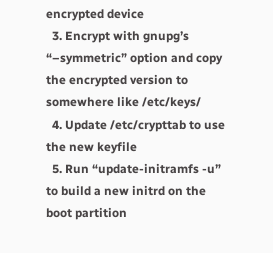encrypted device
  3. Encrypt with gnupg’s “–symmetric” option and copy the encrypted version to somewhere like /etc/keys/
  4. Update /etc/crypttab to use the new keyfile
  5. Run “update-initramfs -u” to build a new initrd on the boot partition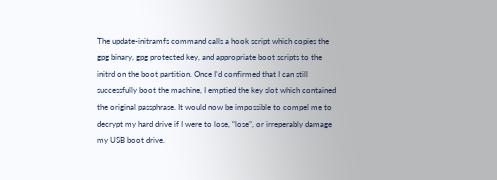The update-initramfs command calls a hook script which copies the gpg binary, gpg protected key, and appropriate boot scripts to the initrd on the boot partition. Once I’d confirmed that I can still successfully boot the machine, I emptied the key slot which contained the original passphrase. It would now be impossible to compel me to decrypt my hard drive if I were to lose, “lose”, or irreperably damage my USB boot drive.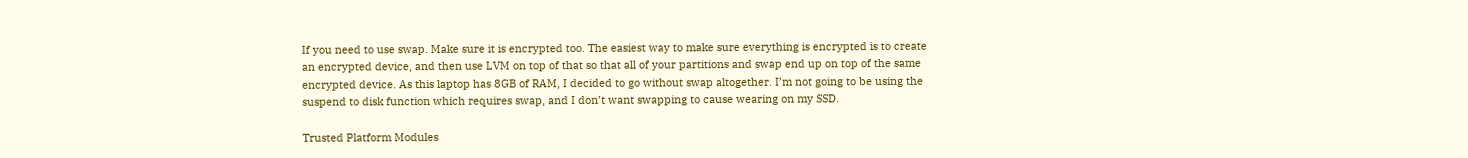If you need to use swap. Make sure it is encrypted too. The easiest way to make sure everything is encrypted is to create an encrypted device, and then use LVM on top of that so that all of your partitions and swap end up on top of the same encrypted device. As this laptop has 8GB of RAM, I decided to go without swap altogether. I’m not going to be using the suspend to disk function which requires swap, and I don’t want swapping to cause wearing on my SSD.

Trusted Platform Modules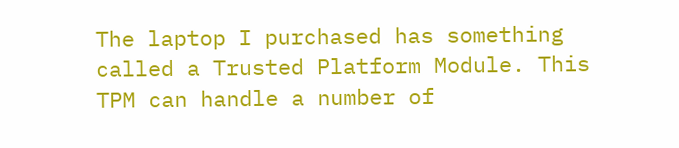The laptop I purchased has something called a Trusted Platform Module. This TPM can handle a number of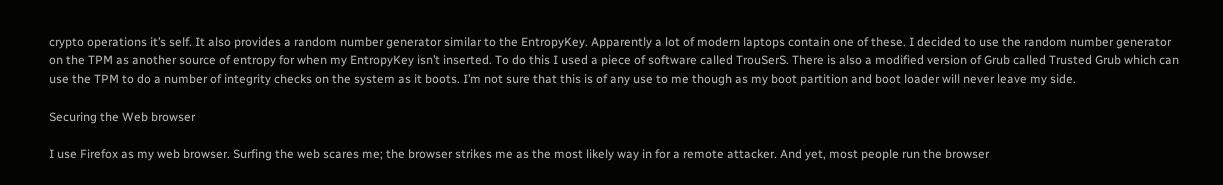crypto operations it’s self. It also provides a random number generator similar to the EntropyKey. Apparently a lot of modern laptops contain one of these. I decided to use the random number generator on the TPM as another source of entropy for when my EntropyKey isn’t inserted. To do this I used a piece of software called TrouSerS. There is also a modified version of Grub called Trusted Grub which can use the TPM to do a number of integrity checks on the system as it boots. I’m not sure that this is of any use to me though as my boot partition and boot loader will never leave my side.

Securing the Web browser

I use Firefox as my web browser. Surfing the web scares me; the browser strikes me as the most likely way in for a remote attacker. And yet, most people run the browser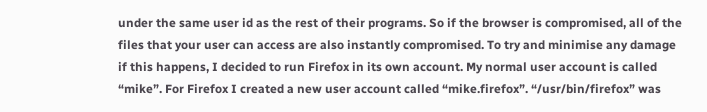under the same user id as the rest of their programs. So if the browser is compromised, all of the files that your user can access are also instantly compromised. To try and minimise any damage if this happens, I decided to run Firefox in its own account. My normal user account is called “mike”. For Firefox I created a new user account called “mike.firefox”. “/usr/bin/firefox” was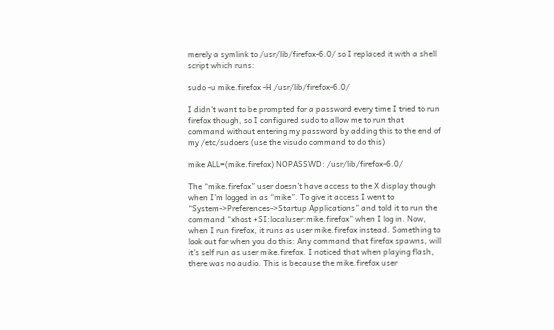merely a symlink to /usr/lib/firefox-6.0/ so I replaced it with a shell script which runs:

sudo -u mike.firefox -H /usr/lib/firefox-6.0/

I didn’t want to be prompted for a password every time I tried to run firefox though, so I configured sudo to allow me to run that command without entering my password by adding this to the end of my /etc/sudoers (use the visudo command to do this)

mike ALL=(mike.firefox) NOPASSWD: /usr/lib/firefox-6.0/

The “mike.firefox” user doesn’t have access to the X display though when I’m logged in as “mike”. To give it access I went to “System->Preferences->Startup Applications” and told it to run the command “xhost +SI:localuser:mike.firefox” when I log in. Now, when I run firefox, it runs as user mike.firefox instead. Something to look out for when you do this: Any command that firefox spawns, will it’s self run as user mike.firefox. I noticed that when playing flash, there was no audio. This is because the mike.firefox user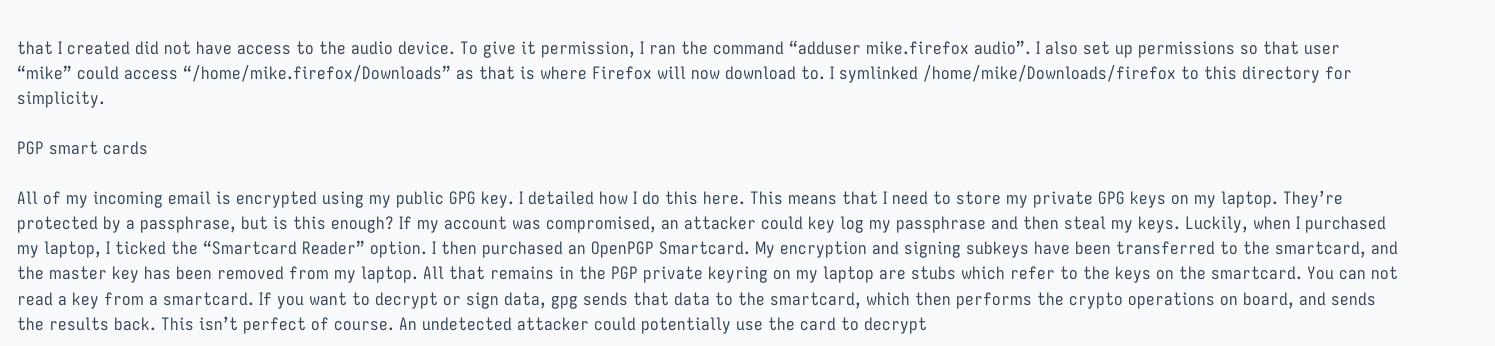that I created did not have access to the audio device. To give it permission, I ran the command “adduser mike.firefox audio”. I also set up permissions so that user “mike” could access “/home/mike.firefox/Downloads” as that is where Firefox will now download to. I symlinked /home/mike/Downloads/firefox to this directory for simplicity.

PGP smart cards

All of my incoming email is encrypted using my public GPG key. I detailed how I do this here. This means that I need to store my private GPG keys on my laptop. They’re protected by a passphrase, but is this enough? If my account was compromised, an attacker could key log my passphrase and then steal my keys. Luckily, when I purchased my laptop, I ticked the “Smartcard Reader” option. I then purchased an OpenPGP Smartcard. My encryption and signing subkeys have been transferred to the smartcard, and the master key has been removed from my laptop. All that remains in the PGP private keyring on my laptop are stubs which refer to the keys on the smartcard. You can not read a key from a smartcard. If you want to decrypt or sign data, gpg sends that data to the smartcard, which then performs the crypto operations on board, and sends the results back. This isn’t perfect of course. An undetected attacker could potentially use the card to decrypt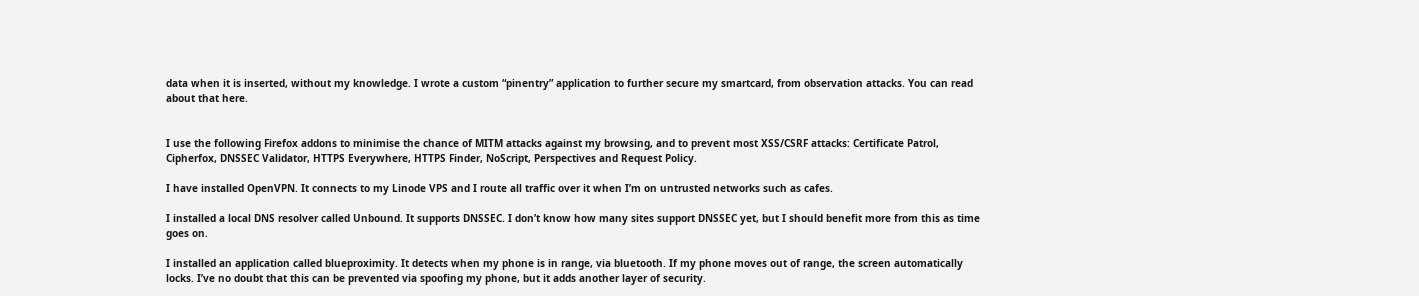data when it is inserted, without my knowledge. I wrote a custom “pinentry” application to further secure my smartcard, from observation attacks. You can read about that here.


I use the following Firefox addons to minimise the chance of MITM attacks against my browsing, and to prevent most XSS/CSRF attacks: Certificate Patrol, Cipherfox, DNSSEC Validator, HTTPS Everywhere, HTTPS Finder, NoScript, Perspectives and Request Policy.

I have installed OpenVPN. It connects to my Linode VPS and I route all traffic over it when I’m on untrusted networks such as cafes.

I installed a local DNS resolver called Unbound. It supports DNSSEC. I don’t know how many sites support DNSSEC yet, but I should benefit more from this as time goes on.

I installed an application called blueproximity. It detects when my phone is in range, via bluetooth. If my phone moves out of range, the screen automatically locks. I’ve no doubt that this can be prevented via spoofing my phone, but it adds another layer of security.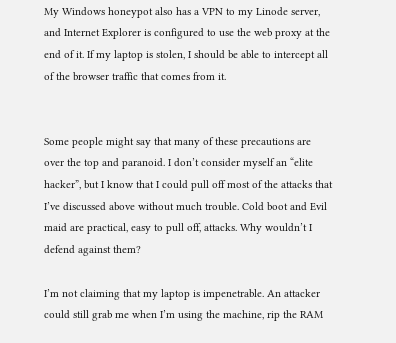My Windows honeypot also has a VPN to my Linode server, and Internet Explorer is configured to use the web proxy at the end of it. If my laptop is stolen, I should be able to intercept all of the browser traffic that comes from it.


Some people might say that many of these precautions are over the top and paranoid. I don’t consider myself an “elite hacker”, but I know that I could pull off most of the attacks that I’ve discussed above without much trouble. Cold boot and Evil maid are practical, easy to pull off, attacks. Why wouldn’t I defend against them?

I’m not claiming that my laptop is impenetrable. An attacker could still grab me when I’m using the machine, rip the RAM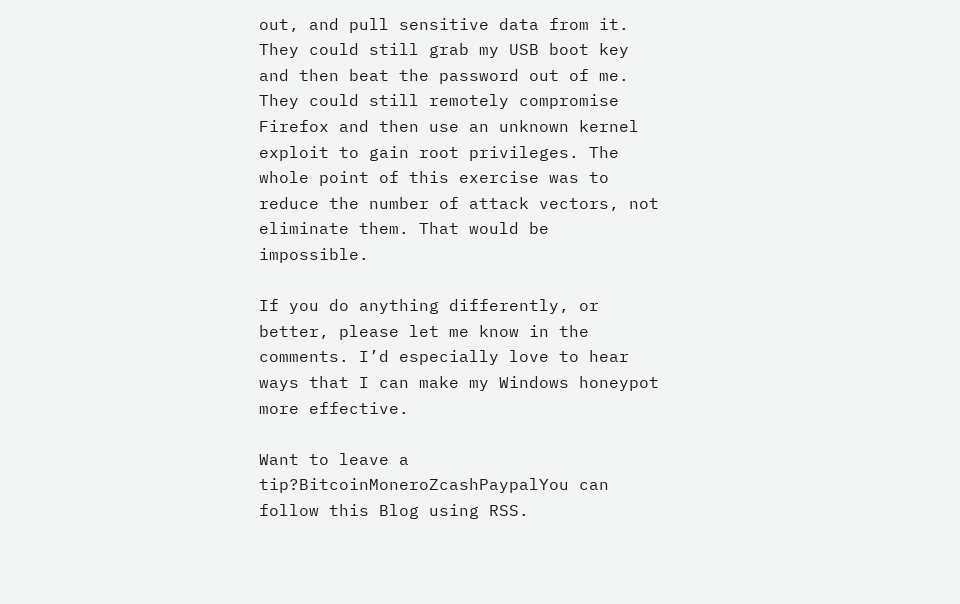out, and pull sensitive data from it. They could still grab my USB boot key and then beat the password out of me. They could still remotely compromise Firefox and then use an unknown kernel exploit to gain root privileges. The whole point of this exercise was to reduce the number of attack vectors, not eliminate them. That would be impossible.

If you do anything differently, or better, please let me know in the comments. I’d especially love to hear ways that I can make my Windows honeypot more effective.

Want to leave a tip?BitcoinMoneroZcashPaypalYou can follow this Blog using RSS.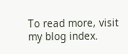To read more, visit my blog index.